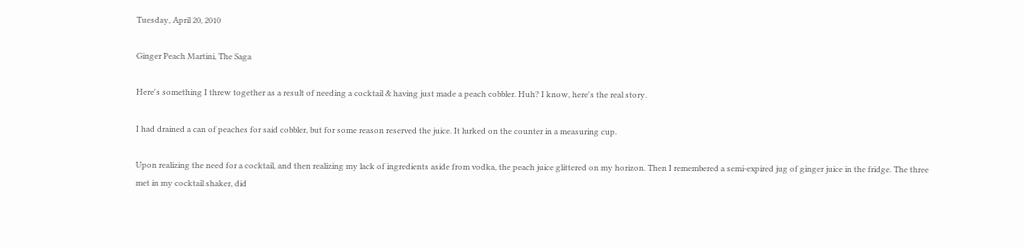Tuesday, April 20, 2010

Ginger Peach Martini, The Saga

Here's something I threw together as a result of needing a cocktail & having just made a peach cobbler. Huh? I know, here's the real story.

I had drained a can of peaches for said cobbler, but for some reason reserved the juice. It lurked on the counter in a measuring cup.

Upon realizing the need for a cocktail, and then realizing my lack of ingredients aside from vodka, the peach juice glittered on my horizon. Then I remembered a semi-expired jug of ginger juice in the fridge. The three met in my cocktail shaker, did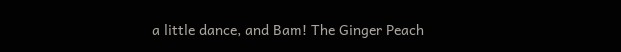a little dance, and Bam! The Ginger Peach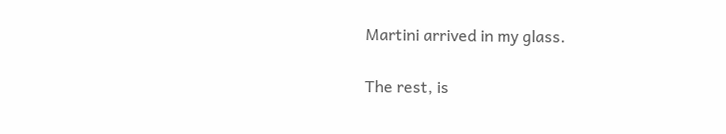Martini arrived in my glass.

The rest, is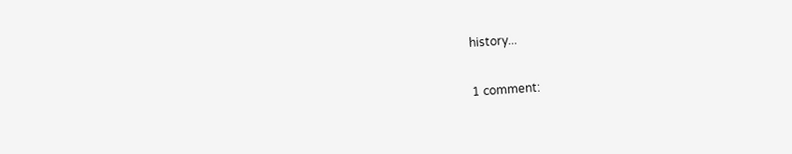history...

1 comment: